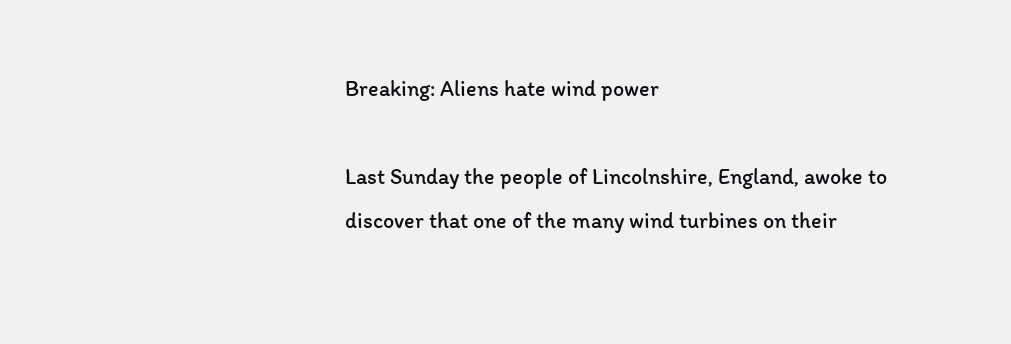Breaking: Aliens hate wind power

Last Sunday the people of Lincolnshire, England, awoke to discover that one of the many wind turbines on their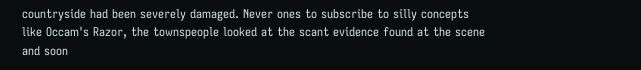countryside had been severely damaged. Never ones to subscribe to silly concepts like Occam's Razor, the townspeople looked at the scant evidence found at the scene and soon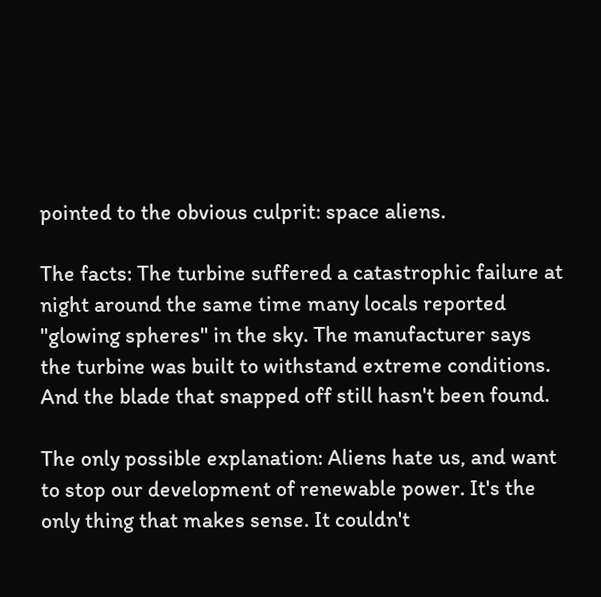pointed to the obvious culprit: space aliens.

The facts: The turbine suffered a catastrophic failure at night around the same time many locals reported "glowing spheres" in the sky. The manufacturer says the turbine was built to withstand extreme conditions. And the blade that snapped off still hasn't been found.

The only possible explanation: Aliens hate us, and want to stop our development of renewable power. It's the only thing that makes sense. It couldn't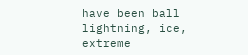have been ball lightning, ice, extreme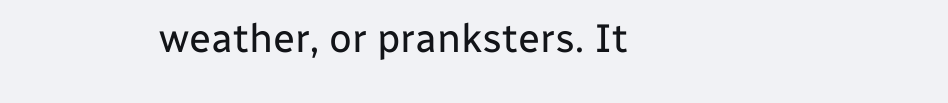weather, or pranksters. It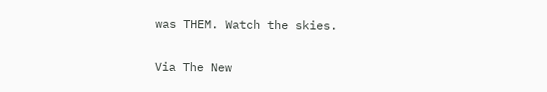was THEM. Watch the skies.

Via The New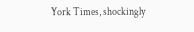York Times, shockingly